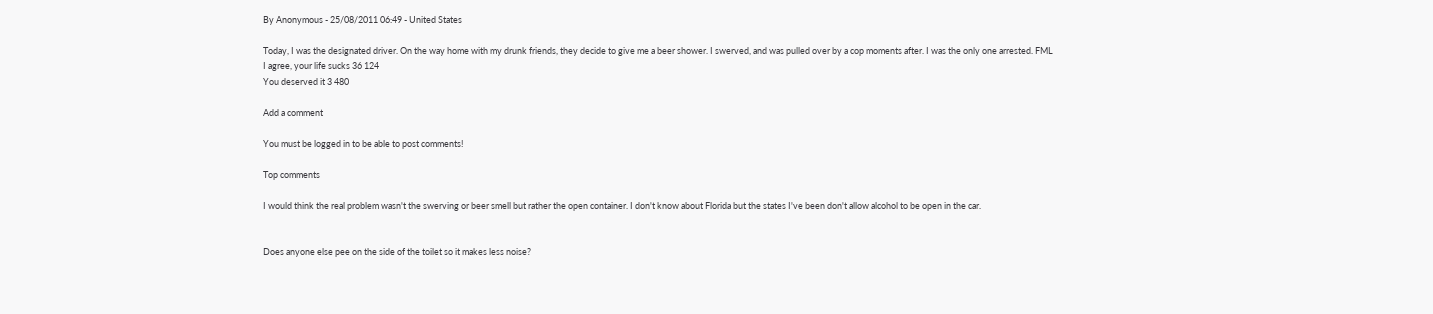By Anonymous - 25/08/2011 06:49 - United States

Today, I was the designated driver. On the way home with my drunk friends, they decide to give me a beer shower. I swerved, and was pulled over by a cop moments after. I was the only one arrested. FML
I agree, your life sucks 36 124
You deserved it 3 480

Add a comment

You must be logged in to be able to post comments!

Top comments

I would think the real problem wasn't the swerving or beer smell but rather the open container. I don't know about Florida but the states I've been don't allow alcohol to be open in the car.


Does anyone else pee on the side of the toilet so it makes less noise?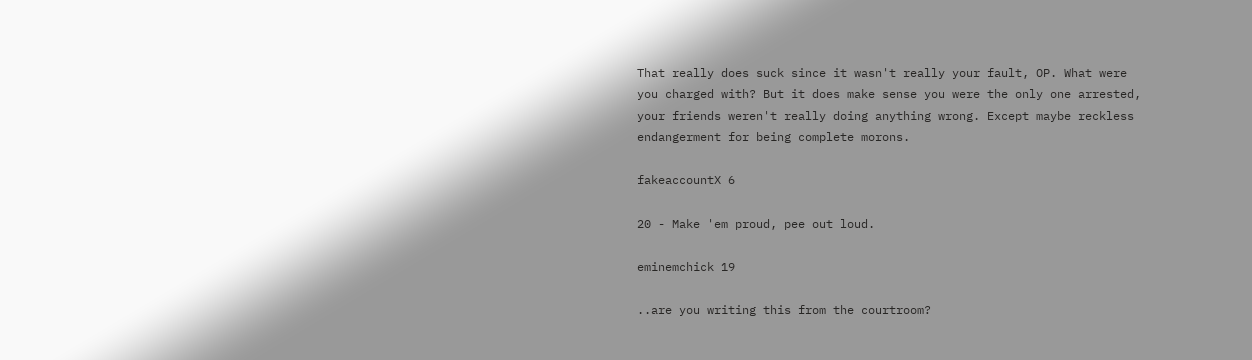That really does suck since it wasn't really your fault, OP. What were you charged with? But it does make sense you were the only one arrested, your friends weren't really doing anything wrong. Except maybe reckless endangerment for being complete morons.

fakeaccountX 6

20 - Make 'em proud, pee out loud.

eminemchick 19

..are you writing this from the courtroom?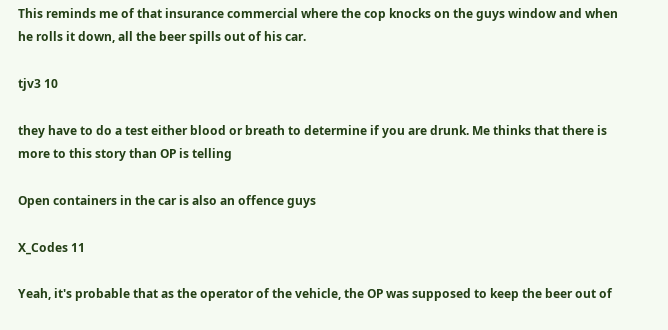This reminds me of that insurance commercial where the cop knocks on the guys window and when he rolls it down, all the beer spills out of his car.

tjv3 10

they have to do a test either blood or breath to determine if you are drunk. Me thinks that there is more to this story than OP is telling

Open containers in the car is also an offence guys

X_Codes 11

Yeah, it's probable that as the operator of the vehicle, the OP was supposed to keep the beer out of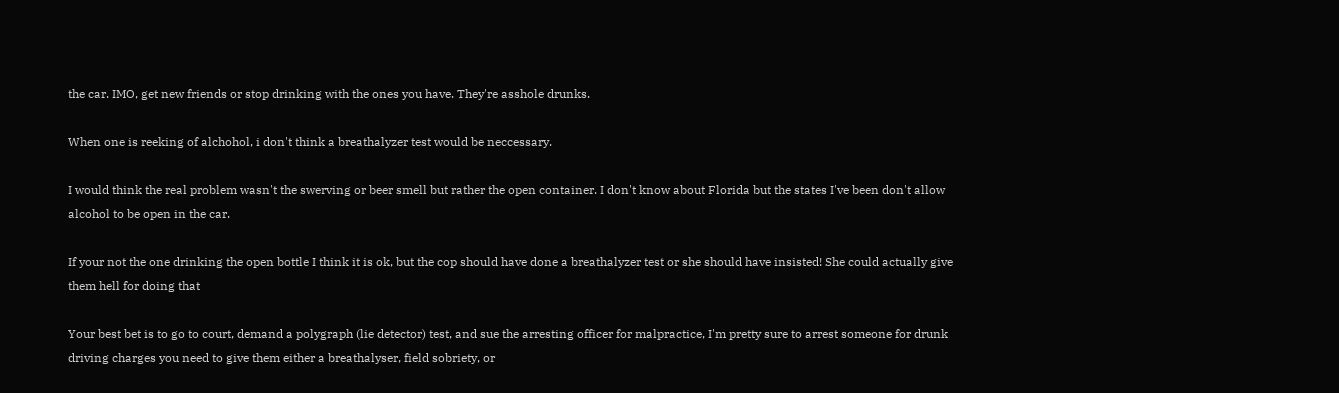the car. IMO, get new friends or stop drinking with the ones you have. They're asshole drunks.

When one is reeking of alchohol, i don't think a breathalyzer test would be neccessary.

I would think the real problem wasn't the swerving or beer smell but rather the open container. I don't know about Florida but the states I've been don't allow alcohol to be open in the car.

If your not the one drinking the open bottle I think it is ok, but the cop should have done a breathalyzer test or she should have insisted! She could actually give them hell for doing that

Your best bet is to go to court, demand a polygraph (lie detector) test, and sue the arresting officer for malpractice, I'm pretty sure to arrest someone for drunk driving charges you need to give them either a breathalyser, field sobriety, or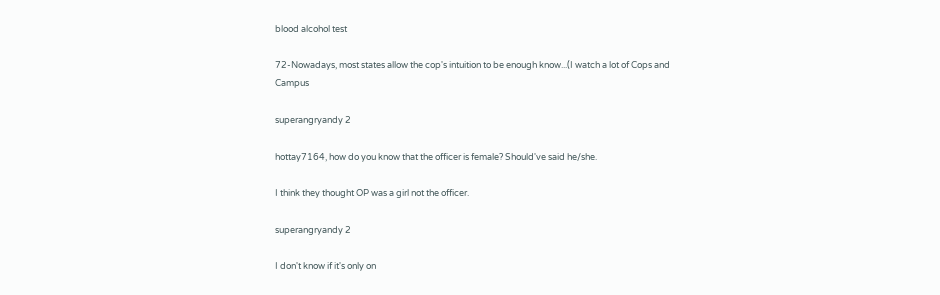blood alcohol test

72-Nowadays, most states allow the cop's intuition to be enough know...(I watch a lot of Cops and Campus

superangryandy 2

hottay7164, how do you know that the officer is female? Should've said he/she.

I think they thought OP was a girl not the officer.

superangryandy 2

I don't know if it's only on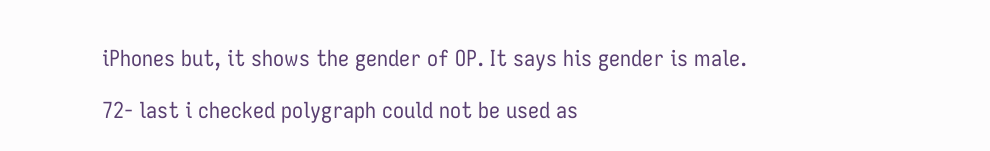iPhones but, it shows the gender of OP. It says his gender is male.

72- last i checked polygraph could not be used as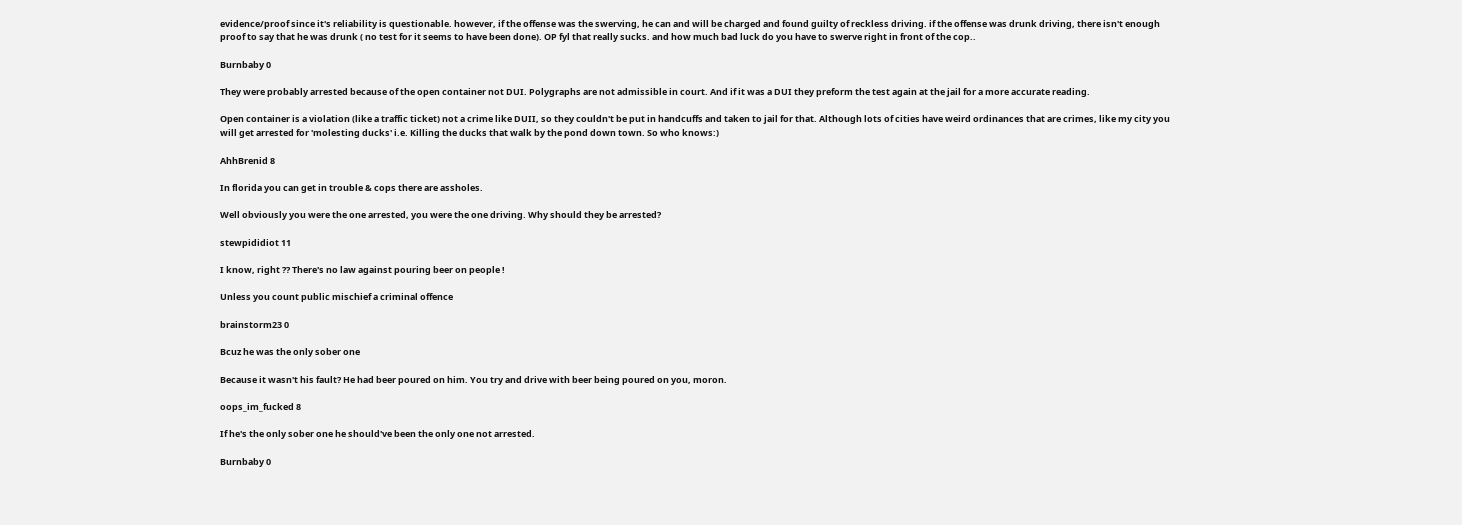evidence/proof since it's reliability is questionable. however, if the offense was the swerving, he can and will be charged and found guilty of reckless driving. if the offense was drunk driving, there isn't enough proof to say that he was drunk ( no test for it seems to have been done). OP fyl that really sucks. and how much bad luck do you have to swerve right in front of the cop..

Burnbaby 0

They were probably arrested because of the open container not DUI. Polygraphs are not admissible in court. And if it was a DUI they preform the test again at the jail for a more accurate reading.

Open container is a violation (like a traffic ticket) not a crime like DUII, so they couldn't be put in handcuffs and taken to jail for that. Although lots of cities have weird ordinances that are crimes, like my city you will get arrested for 'molesting ducks' i.e. Killing the ducks that walk by the pond down town. So who knows:)

AhhBrenid 8

In florida you can get in trouble & cops there are assholes.

Well obviously you were the one arrested, you were the one driving. Why should they be arrested?

stewpididiot 11

I know, right ?? There's no law against pouring beer on people !

Unless you count public mischief a criminal offence

brainstorm23 0

Bcuz he was the only sober one

Because it wasn't his fault? He had beer poured on him. You try and drive with beer being poured on you, moron.

oops_im_fucked 8

If he's the only sober one he should've been the only one not arrested.

Burnbaby 0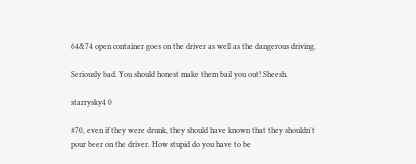64&74 open container goes on the driver as well as the dangerous driving.

Seriously bad. You should honest make them bail you out! Sheesh.

starrysky4 0

#70, even if they were drunk, they should have known that they shouldn't pour beer on the driver. How stupid do you have to be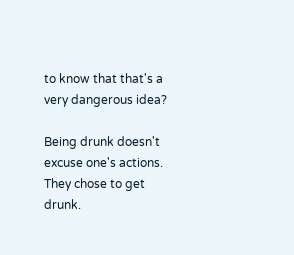to know that that's a very dangerous idea?

Being drunk doesn't excuse one's actions. They chose to get drunk.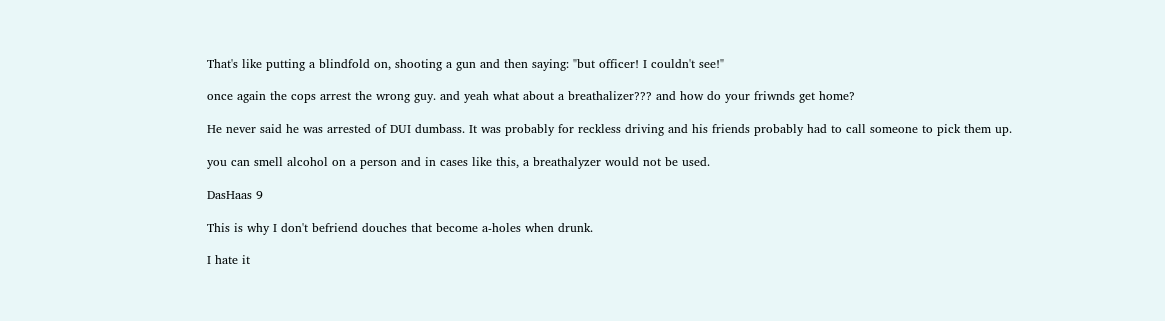That's like putting a blindfold on, shooting a gun and then saying: "but officer! I couldn't see!"

once again the cops arrest the wrong guy. and yeah what about a breathalizer??? and how do your friwnds get home?

He never said he was arrested of DUI dumbass. It was probably for reckless driving and his friends probably had to call someone to pick them up.

you can smell alcohol on a person and in cases like this, a breathalyzer would not be used.

DasHaas 9

This is why I don't befriend douches that become a-holes when drunk.

I hate it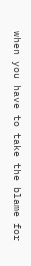when you have to take the blame for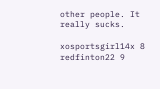other people. It really sucks.

xosportsgirl14x 8
redfinton22 9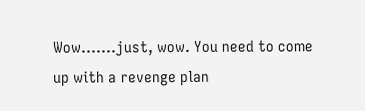Wow.......just, wow. You need to come up with a revenge plan